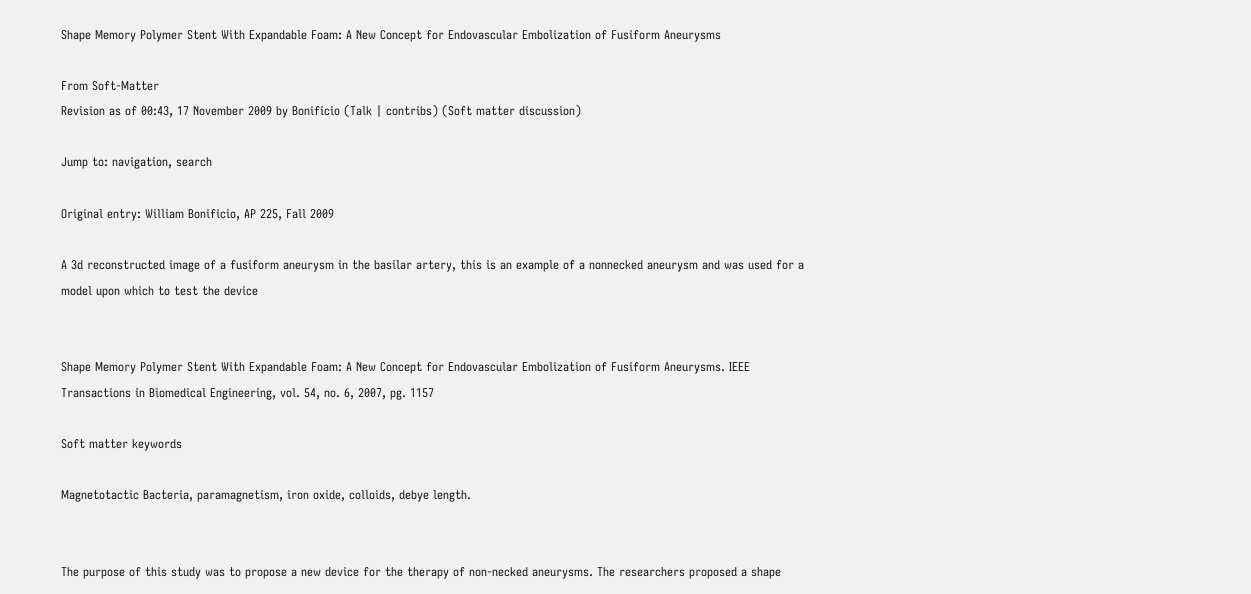Shape Memory Polymer Stent With Expandable Foam: A New Concept for Endovascular Embolization of Fusiform Aneurysms

From Soft-Matter
Revision as of 00:43, 17 November 2009 by Bonificio (Talk | contribs) (Soft matter discussion)

Jump to: navigation, search

Original entry: William Bonificio, AP 225, Fall 2009

A 3d reconstructed image of a fusiform aneurysm in the basilar artery, this is an example of a nonnecked aneurysm and was used for a model upon which to test the device


Shape Memory Polymer Stent With Expandable Foam: A New Concept for Endovascular Embolization of Fusiform Aneurysms. IEEE Transactions in Biomedical Engineering, vol. 54, no. 6, 2007, pg. 1157

Soft matter keywords

Magnetotactic Bacteria, paramagnetism, iron oxide, colloids, debye length.


The purpose of this study was to propose a new device for the therapy of non-necked aneurysms. The researchers proposed a shape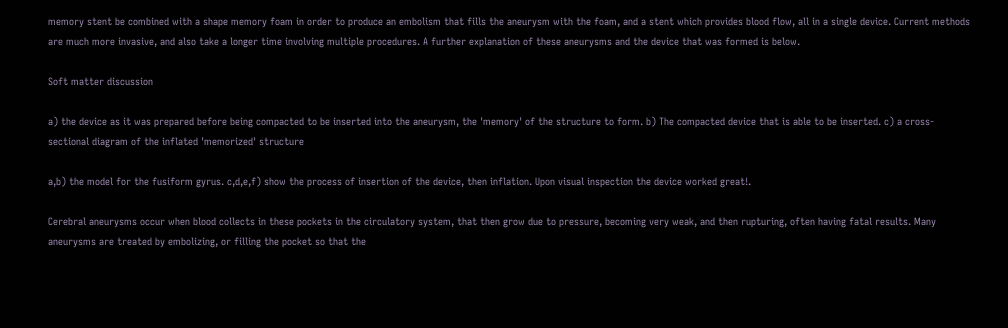memory stent be combined with a shape memory foam in order to produce an embolism that fills the aneurysm with the foam, and a stent which provides blood flow, all in a single device. Current methods are much more invasive, and also take a longer time involving multiple procedures. A further explanation of these aneurysms and the device that was formed is below.

Soft matter discussion

a) the device as it was prepared before being compacted to be inserted into the aneurysm, the 'memory' of the structure to form. b) The compacted device that is able to be inserted. c) a cross-sectional diagram of the inflated 'memorized' structure

a,b) the model for the fusiform gyrus. c,d,e,f) show the process of insertion of the device, then inflation. Upon visual inspection the device worked great!.

Cerebral aneurysms occur when blood collects in these pockets in the circulatory system, that then grow due to pressure, becoming very weak, and then rupturing, often having fatal results. Many aneurysms are treated by embolizing, or filling the pocket so that the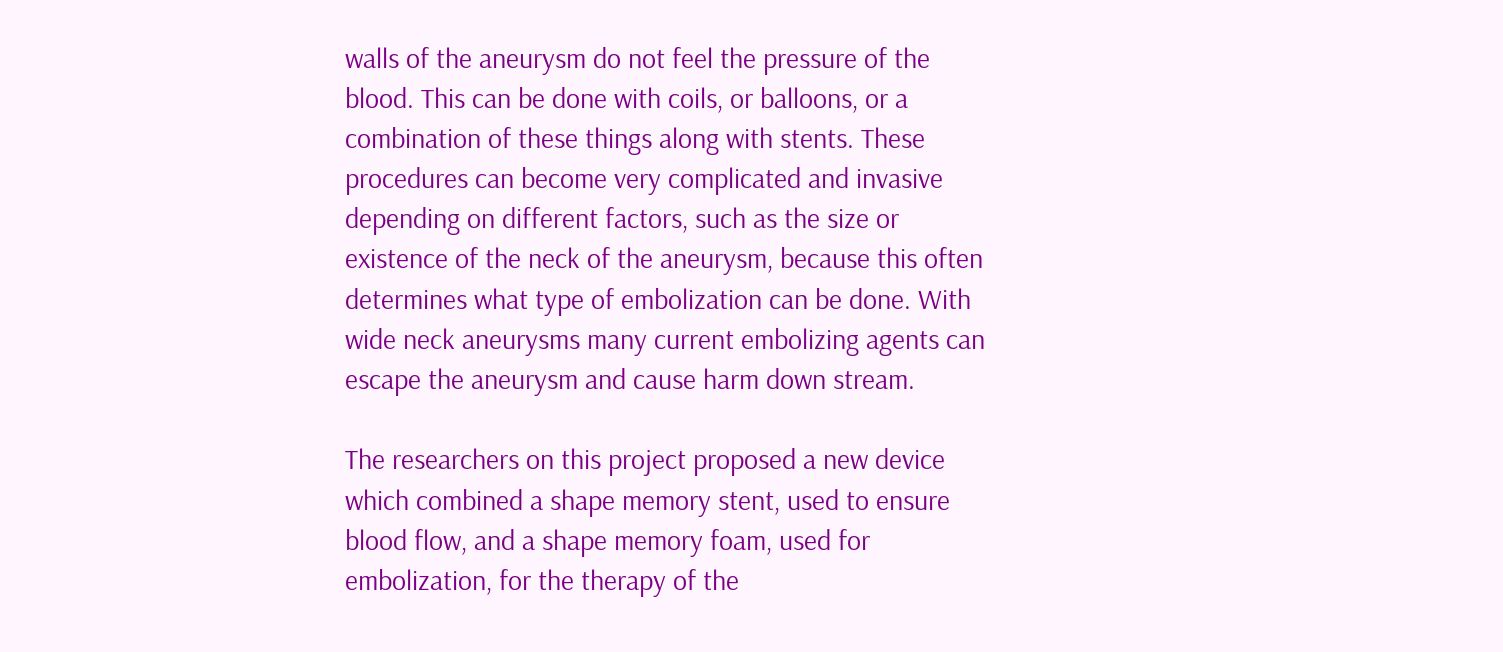walls of the aneurysm do not feel the pressure of the blood. This can be done with coils, or balloons, or a combination of these things along with stents. These procedures can become very complicated and invasive depending on different factors, such as the size or existence of the neck of the aneurysm, because this often determines what type of embolization can be done. With wide neck aneurysms many current embolizing agents can escape the aneurysm and cause harm down stream.

The researchers on this project proposed a new device which combined a shape memory stent, used to ensure blood flow, and a shape memory foam, used for embolization, for the therapy of the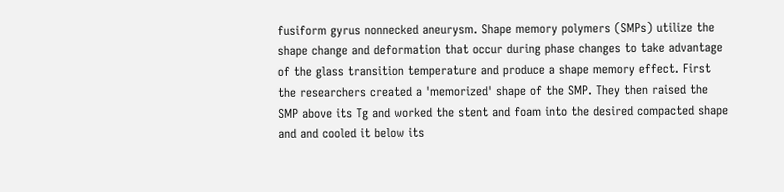fusiform gyrus nonnecked aneurysm. Shape memory polymers (SMPs) utilize the shape change and deformation that occur during phase changes to take advantage of the glass transition temperature and produce a shape memory effect. First the researchers created a 'memorized' shape of the SMP. They then raised the SMP above its Tg and worked the stent and foam into the desired compacted shape and and cooled it below its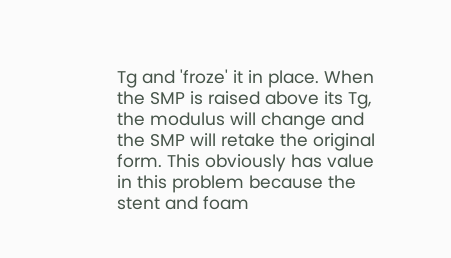Tg and 'froze' it in place. When the SMP is raised above its Tg, the modulus will change and the SMP will retake the original form. This obviously has value in this problem because the stent and foam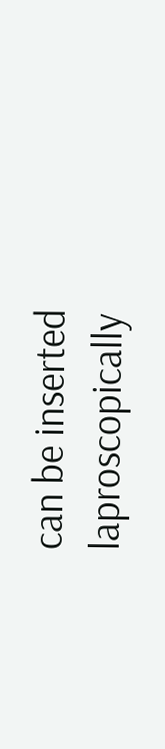can be inserted laproscopically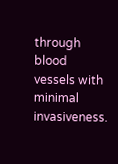through blood vessels with minimal invasiveness.